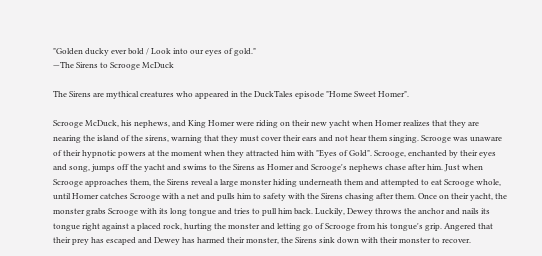"Golden ducky ever bold / Look into our eyes of gold."
—The Sirens to Scrooge McDuck

The Sirens are mythical creatures who appeared in the DuckTales episode "Home Sweet Homer".

Scrooge McDuck, his nephews, and King Homer were riding on their new yacht when Homer realizes that they are nearing the island of the sirens, warning that they must cover their ears and not hear them singing. Scrooge was unaware of their hypnotic powers at the moment when they attracted him with "Eyes of Gold". Scrooge, enchanted by their eyes and song, jumps off the yacht and swims to the Sirens as Homer and Scrooge's nephews chase after him. Just when Scrooge approaches them, the Sirens reveal a large monster hiding underneath them and attempted to eat Scrooge whole, until Homer catches Scrooge with a net and pulls him to safety with the Sirens chasing after them. Once on their yacht, the monster grabs Scrooge with its long tongue and tries to pull him back. Luckily, Dewey throws the anchor and nails its tongue right against a placed rock, hurting the monster and letting go of Scrooge from his tongue's grip. Angered that their prey has escaped and Dewey has harmed their monster, the Sirens sink down with their monster to recover.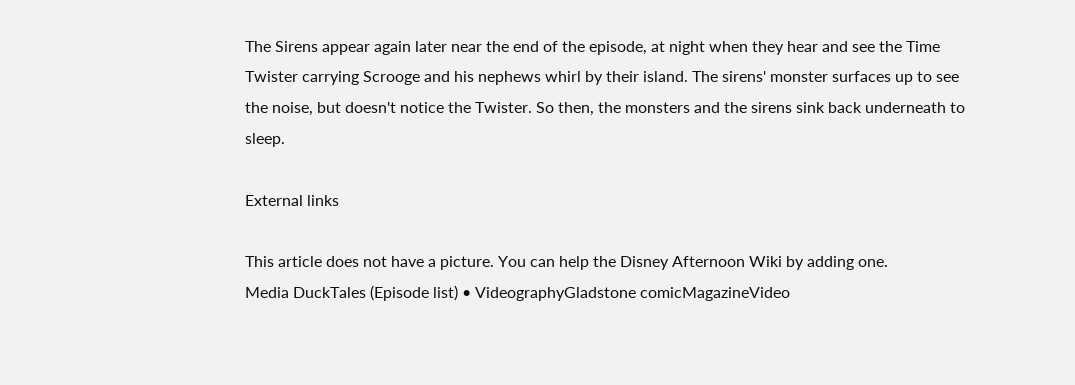The Sirens appear again later near the end of the episode, at night when they hear and see the Time Twister carrying Scrooge and his nephews whirl by their island. The sirens' monster surfaces up to see the noise, but doesn't notice the Twister. So then, the monsters and the sirens sink back underneath to sleep.

External links

This article does not have a picture. You can help the Disney Afternoon Wiki by adding one.
Media DuckTales (Episode list) • VideographyGladstone comicMagazineVideo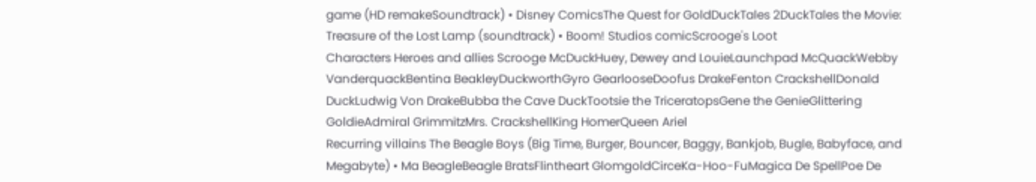game (HD remakeSoundtrack) • Disney ComicsThe Quest for GoldDuckTales 2DuckTales the Movie: Treasure of the Lost Lamp (soundtrack) • Boom! Studios comicScrooge's Loot
Characters Heroes and allies Scrooge McDuckHuey, Dewey and LouieLaunchpad McQuackWebby VanderquackBentina BeakleyDuckworthGyro GearlooseDoofus DrakeFenton CrackshellDonald DuckLudwig Von DrakeBubba the Cave DuckTootsie the TriceratopsGene the GenieGlittering GoldieAdmiral GrimmitzMrs. CrackshellKing HomerQueen Ariel
Recurring villains The Beagle Boys (Big Time, Burger, Bouncer, Baggy, Bankjob, Bugle, Babyface, and Megabyte) • Ma BeagleBeagle BratsFlintheart GlomgoldCirceKa-Hoo-FuMagica De SpellPoe De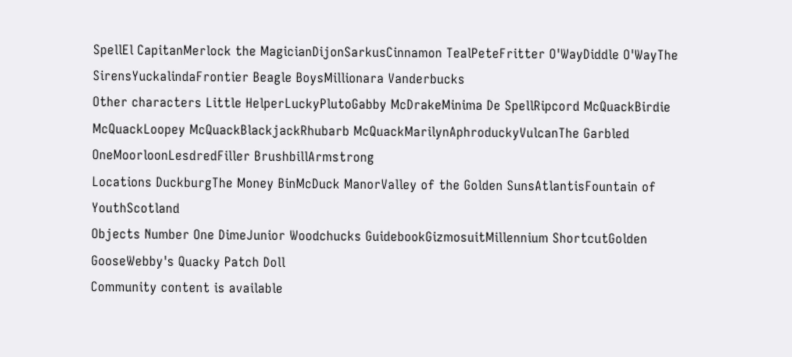SpellEl CapitanMerlock the MagicianDijonSarkusCinnamon TealPeteFritter O'WayDiddle O'WayThe SirensYuckalindaFrontier Beagle BoysMillionara Vanderbucks
Other characters Little HelperLuckyPlutoGabby McDrakeMinima De SpellRipcord McQuackBirdie McQuackLoopey McQuackBlackjackRhubarb McQuackMarilynAphroduckyVulcanThe Garbled OneMoorloonLesdredFiller BrushbillArmstrong
Locations DuckburgThe Money BinMcDuck ManorValley of the Golden SunsAtlantisFountain of YouthScotland
Objects Number One DimeJunior Woodchucks GuidebookGizmosuitMillennium ShortcutGolden GooseWebby's Quacky Patch Doll
Community content is available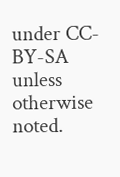under CC-BY-SA unless otherwise noted.